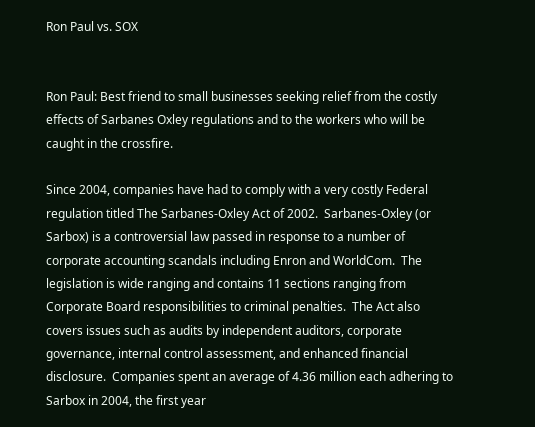Ron Paul vs. SOX


Ron Paul: Best friend to small businesses seeking relief from the costly effects of Sarbanes Oxley regulations and to the workers who will be caught in the crossfire.

Since 2004, companies have had to comply with a very costly Federal regulation titled The Sarbanes-Oxley Act of 2002.  Sarbanes-Oxley (or Sarbox) is a controversial law passed in response to a number of corporate accounting scandals including Enron and WorldCom.  The legislation is wide ranging and contains 11 sections ranging from Corporate Board responsibilities to criminal penalties.  The Act also covers issues such as audits by independent auditors, corporate governance, internal control assessment, and enhanced financial disclosure.  Companies spent an average of 4.36 million each adhering to Sarbox in 2004, the first year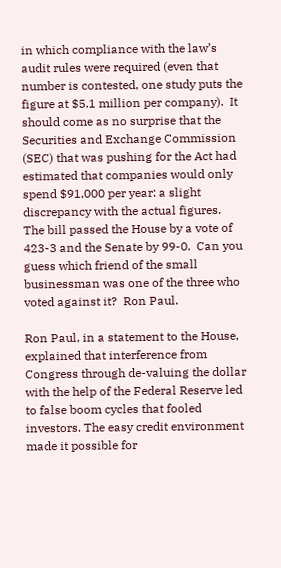in which compliance with the law’s audit rules were required (even that number is contested, one study puts the figure at $5.1 million per company).  It should come as no surprise that the Securities and Exchange Commission (SEC) that was pushing for the Act had estimated that companies would only spend $91,000 per year: a slight discrepancy with the actual figures.  The bill passed the House by a vote of 423-3 and the Senate by 99-0.  Can you guess which friend of the small businessman was one of the three who voted against it?  Ron Paul.

Ron Paul, in a statement to the House, explained that interference from Congress through de-valuing the dollar with the help of the Federal Reserve led to false boom cycles that fooled investors. The easy credit environment made it possible for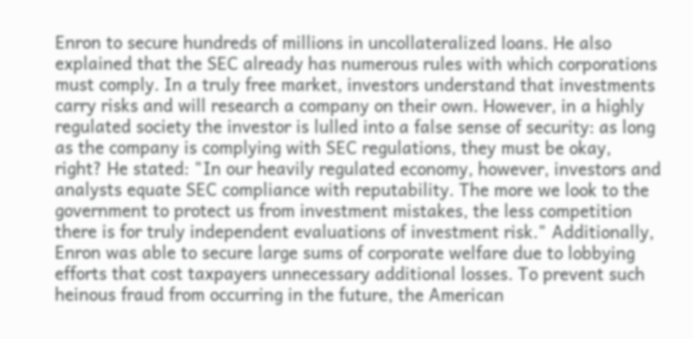Enron to secure hundreds of millions in uncollateralized loans. He also explained that the SEC already has numerous rules with which corporations must comply. In a truly free market, investors understand that investments carry risks and will research a company on their own. However, in a highly regulated society the investor is lulled into a false sense of security: as long as the company is complying with SEC regulations, they must be okay, right? He stated: "In our heavily regulated economy, however, investors and analysts equate SEC compliance with reputability. The more we look to the government to protect us from investment mistakes, the less competition there is for truly independent evaluations of investment risk." Additionally, Enron was able to secure large sums of corporate welfare due to lobbying efforts that cost taxpayers unnecessary additional losses. To prevent such heinous fraud from occurring in the future, the American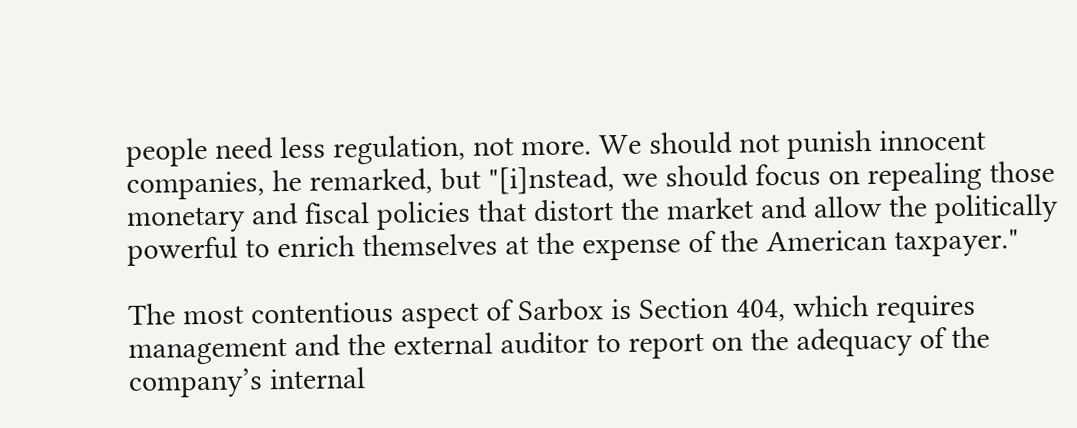people need less regulation, not more. We should not punish innocent companies, he remarked, but "[i]nstead, we should focus on repealing those monetary and fiscal policies that distort the market and allow the politically powerful to enrich themselves at the expense of the American taxpayer."

The most contentious aspect of Sarbox is Section 404, which requires management and the external auditor to report on the adequacy of the company’s internal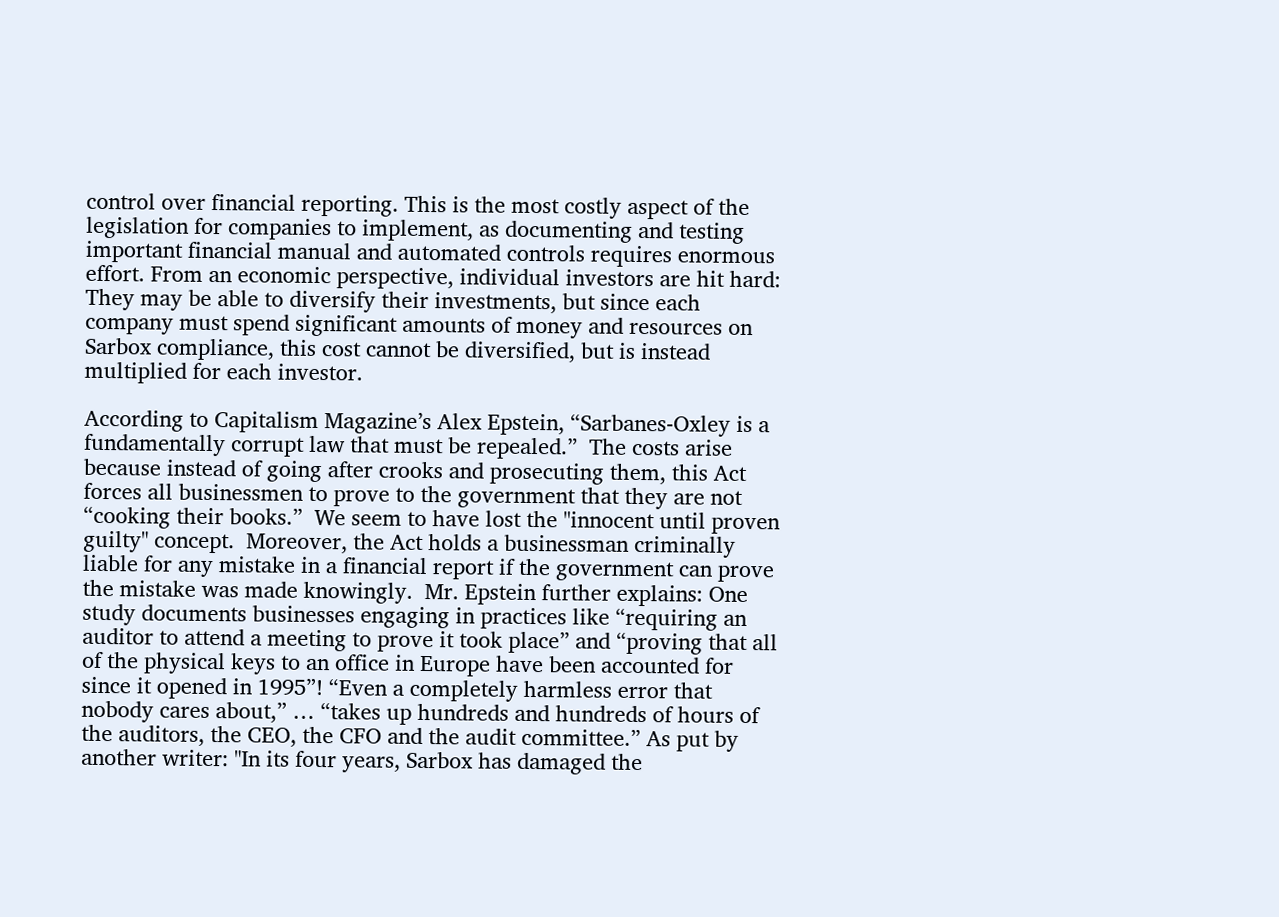control over financial reporting. This is the most costly aspect of the legislation for companies to implement, as documenting and testing important financial manual and automated controls requires enormous effort. From an economic perspective, individual investors are hit hard:  They may be able to diversify their investments, but since each company must spend significant amounts of money and resources on Sarbox compliance, this cost cannot be diversified, but is instead multiplied for each investor.

According to Capitalism Magazine’s Alex Epstein, “Sarbanes-Oxley is a fundamentally corrupt law that must be repealed.”  The costs arise because instead of going after crooks and prosecuting them, this Act forces all businessmen to prove to the government that they are not “cooking their books.”  We seem to have lost the "innocent until proven guilty" concept.  Moreover, the Act holds a businessman criminally liable for any mistake in a financial report if the government can prove the mistake was made knowingly.  Mr. Epstein further explains: One study documents businesses engaging in practices like “requiring an auditor to attend a meeting to prove it took place” and “proving that all of the physical keys to an office in Europe have been accounted for since it opened in 1995”! “Even a completely harmless error that nobody cares about,” … “takes up hundreds and hundreds of hours of the auditors, the CEO, the CFO and the audit committee.” As put by another writer: "In its four years, Sarbox has damaged the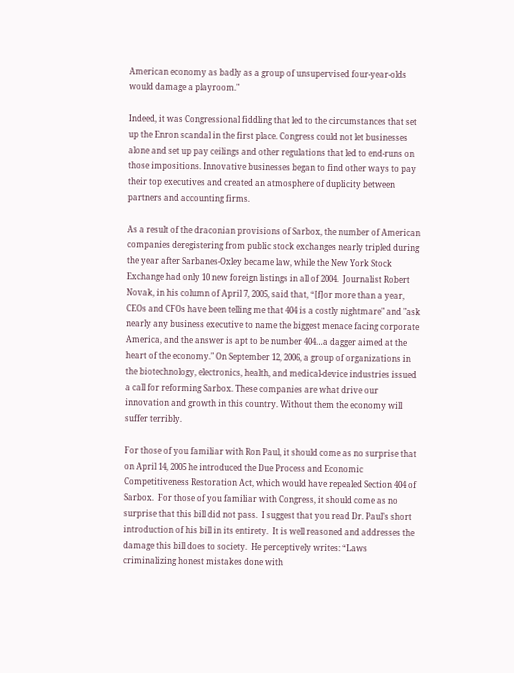American economy as badly as a group of unsupervised four-year-olds would damage a playroom."

Indeed, it was Congressional fiddling that led to the circumstances that set up the Enron scandal in the first place. Congress could not let businesses alone and set up pay ceilings and other regulations that led to end-runs on those impositions. Innovative businesses began to find other ways to pay their top executives and created an atmosphere of duplicity between partners and accounting firms.

As a result of the draconian provisions of Sarbox, the number of American companies deregistering from public stock exchanges nearly tripled during the year after Sarbanes-Oxley became law, while the New York Stock Exchange had only 10 new foreign listings in all of 2004.  Journalist Robert Novak, in his column of April 7, 2005, said that, “[f]or more than a year, CEOs and CFOs have been telling me that 404 is a costly nightmare" and "ask nearly any business executive to name the biggest menace facing corporate America, and the answer is apt to be number 404…a dagger aimed at the heart of the economy." On September 12, 2006, a group of organizations in the biotechnology, electronics, health, and medical-device industries issued a call for reforming Sarbox. These companies are what drive our innovation and growth in this country. Without them the economy will suffer terribly.

For those of you familiar with Ron Paul, it should come as no surprise that on April 14, 2005 he introduced the Due Process and Economic Competitiveness Restoration Act, which would have repealed Section 404 of Sarbox.  For those of you familiar with Congress, it should come as no surprise that this bill did not pass.  I suggest that you read Dr. Paul’s short introduction of his bill in its entirety.  It is well reasoned and addresses the damage this bill does to society.  He perceptively writes: “Laws criminalizing honest mistakes done with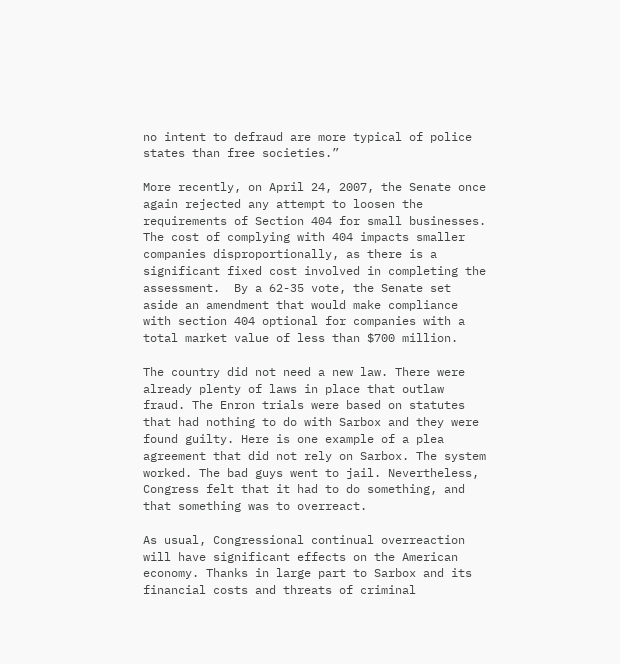no intent to defraud are more typical of police states than free societies.”

More recently, on April 24, 2007, the Senate once again rejected any attempt to loosen the requirements of Section 404 for small businesses.  The cost of complying with 404 impacts smaller companies disproportionally, as there is a significant fixed cost involved in completing the assessment.  By a 62-35 vote, the Senate set aside an amendment that would make compliance with section 404 optional for companies with a total market value of less than $700 million.

The country did not need a new law. There were already plenty of laws in place that outlaw fraud. The Enron trials were based on statutes that had nothing to do with Sarbox and they were found guilty. Here is one example of a plea agreement that did not rely on Sarbox. The system worked. The bad guys went to jail. Nevertheless, Congress felt that it had to do something, and that something was to overreact.

As usual, Congressional continual overreaction will have significant effects on the American economy. Thanks in large part to Sarbox and its financial costs and threats of criminal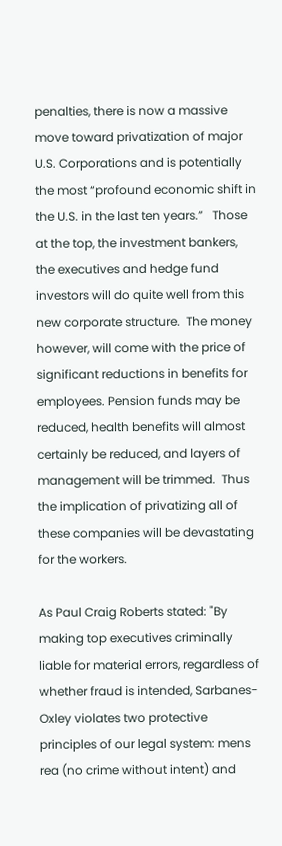penalties, there is now a massive move toward privatization of major U.S. Corporations and is potentially the most “profound economic shift in the U.S. in the last ten years.”   Those at the top, the investment bankers, the executives and hedge fund investors will do quite well from this new corporate structure.  The money however, will come with the price of significant reductions in benefits for employees. Pension funds may be reduced, health benefits will almost certainly be reduced, and layers of management will be trimmed.  Thus the implication of privatizing all of these companies will be devastating for the workers.

As Paul Craig Roberts stated: "By making top executives criminally liable for material errors, regardless of whether fraud is intended, Sarbanes-Oxley violates two protective principles of our legal system: mens rea (no crime without intent) and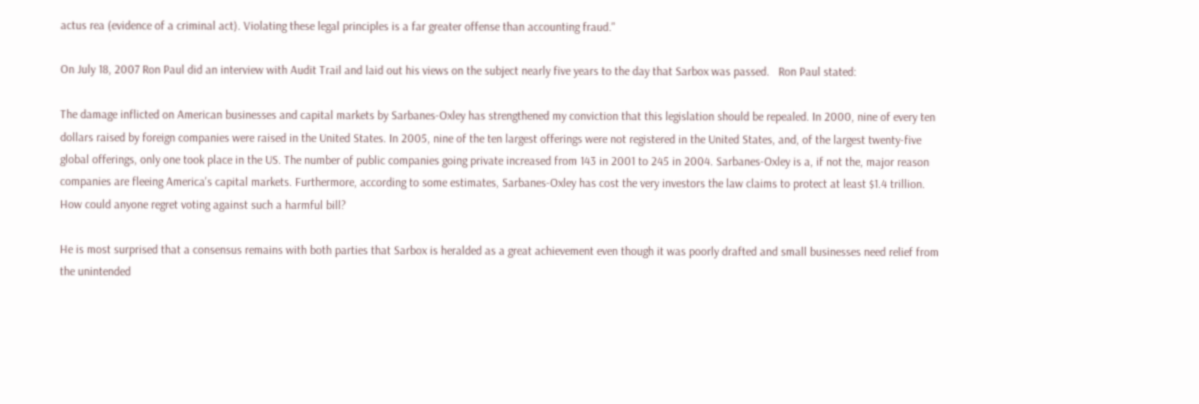actus rea (evidence of a criminal act). Violating these legal principles is a far greater offense than accounting fraud."

On July 18, 2007 Ron Paul did an interview with Audit Trail and laid out his views on the subject nearly five years to the day that Sarbox was passed.   Ron Paul stated:

The damage inflicted on American businesses and capital markets by Sarbanes-Oxley has strengthened my conviction that this legislation should be repealed. In 2000, nine of every ten dollars raised by foreign companies were raised in the United States. In 2005, nine of the ten largest offerings were not registered in the United States, and, of the largest twenty-five global offerings, only one took place in the US. The number of public companies going private increased from 143 in 2001 to 245 in 2004. Sarbanes-Oxley is a, if not the, major reason companies are fleeing America's capital markets. Furthermore, according to some estimates, Sarbanes-Oxley has cost the very investors the law claims to protect at least $1.4 trillion. How could anyone regret voting against such a harmful bill?

He is most surprised that a consensus remains with both parties that Sarbox is heralded as a great achievement even though it was poorly drafted and small businesses need relief from the unintended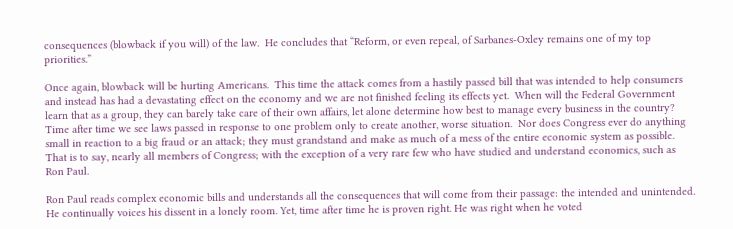consequences (blowback if you will) of the law.  He concludes that “Reform, or even repeal, of Sarbanes-Oxley remains one of my top priorities.”

Once again, blowback will be hurting Americans.  This time the attack comes from a hastily passed bill that was intended to help consumers and instead has had a devastating effect on the economy and we are not finished feeling its effects yet.  When will the Federal Government learn that as a group, they can barely take care of their own affairs, let alone determine how best to manage every business in the country?  Time after time we see laws passed in response to one problem only to create another, worse situation.  Nor does Congress ever do anything small in reaction to a big fraud or an attack; they must grandstand and make as much of a mess of the entire economic system as possible.  That is to say, nearly all members of Congress; with the exception of a very rare few who have studied and understand economics, such as Ron Paul.

Ron Paul reads complex economic bills and understands all the consequences that will come from their passage: the intended and unintended. He continually voices his dissent in a lonely room. Yet, time after time he is proven right. He was right when he voted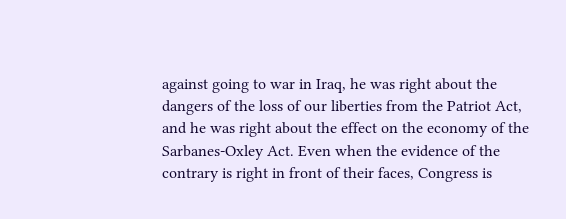against going to war in Iraq, he was right about the dangers of the loss of our liberties from the Patriot Act, and he was right about the effect on the economy of the Sarbanes-Oxley Act. Even when the evidence of the contrary is right in front of their faces, Congress is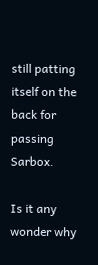still patting itself on the back for passing Sarbox.

Is it any wonder why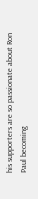his supporters are so passionate about Ron Paul becoming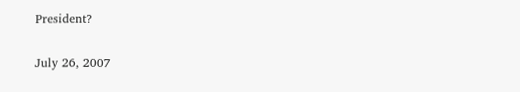President?

July 26, 2007